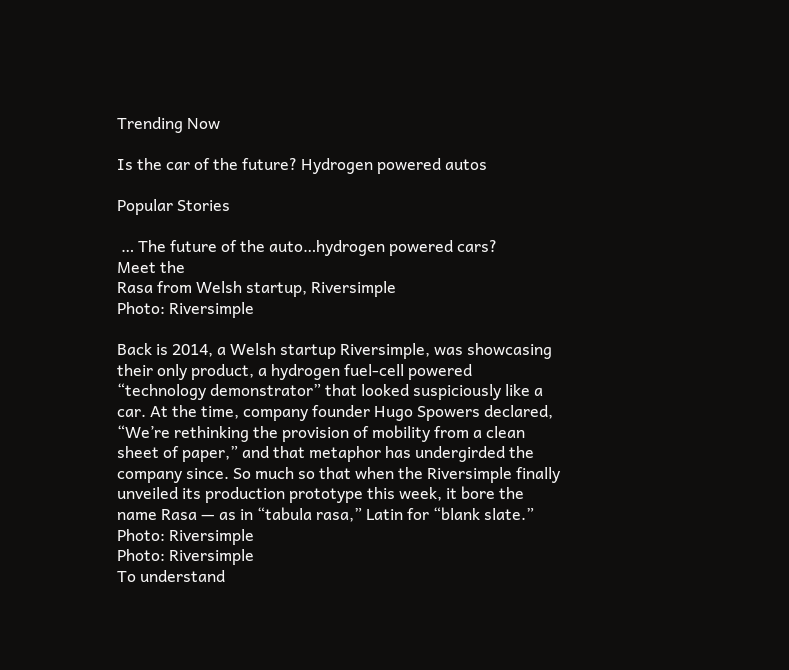Trending Now

Is the car of the future? Hydrogen powered autos

Popular Stories

 … The future of the auto…hydrogen powered cars?
Meet the
Rasa from Welsh startup, Riversimple
Photo: Riversimple

Back is 2014, a Welsh startup Riversimple, was showcasing their only product, a hydrogen fuel-cell powered “technology demonstrator” that looked suspiciously like a car. At the time, company founder Hugo Spowers declared, “We’re rethinking the provision of mobility from a clean sheet of paper,” and that metaphor has undergirded the company since. So much so that when the Riversimple finally unveiled its production prototype this week, it bore the name Rasa — as in “tabula rasa,” Latin for “blank slate.”
Photo: Riversimple
Photo: Riversimple
To understand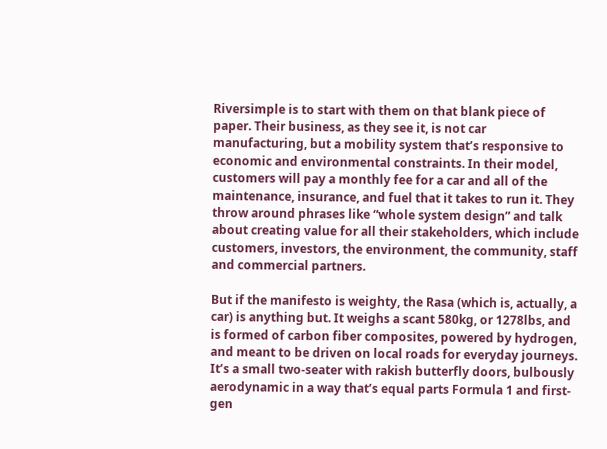Riversimple is to start with them on that blank piece of paper. Their business, as they see it, is not car manufacturing, but a mobility system that’s responsive to economic and environmental constraints. In their model, customers will pay a monthly fee for a car and all of the maintenance, insurance, and fuel that it takes to run it. They throw around phrases like “whole system design” and talk about creating value for all their stakeholders, which include customers, investors, the environment, the community, staff and commercial partners.

But if the manifesto is weighty, the Rasa (which is, actually, a car) is anything but. It weighs a scant 580kg, or 1278lbs, and is formed of carbon fiber composites, powered by hydrogen, and meant to be driven on local roads for everyday journeys. It’s a small two-seater with rakish butterfly doors, bulbously aerodynamic in a way that’s equal parts Formula 1 and first-gen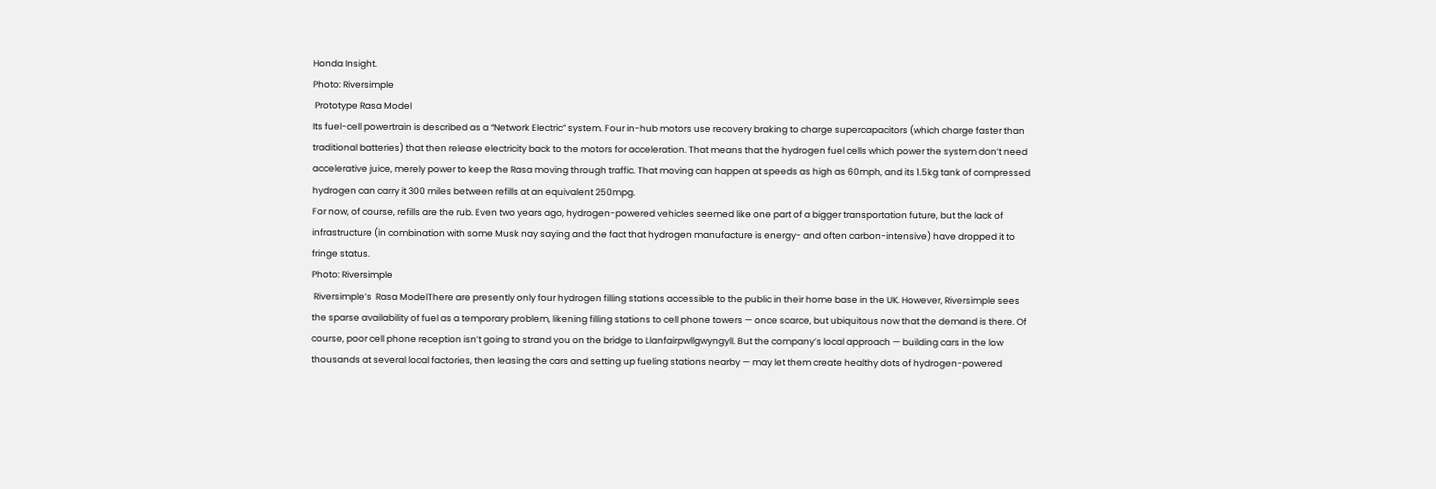Honda Insight.
Photo: Riversimple
 Prototype Rasa Model
Its fuel-cell powertrain is described as a “Network Electric” system. Four in-hub motors use recovery braking to charge supercapacitors (which charge faster than traditional batteries) that then release electricity back to the motors for acceleration. That means that the hydrogen fuel cells which power the system don’t need accelerative juice, merely power to keep the Rasa moving through traffic. That moving can happen at speeds as high as 60mph, and its 1.5kg tank of compressed hydrogen can carry it 300 miles between refills at an equivalent 250mpg.
For now, of course, refills are the rub. Even two years ago, hydrogen-powered vehicles seemed like one part of a bigger transportation future, but the lack of infrastructure (in combination with some Musk nay saying and the fact that hydrogen manufacture is energy- and often carbon-intensive) have dropped it to fringe status.
Photo: Riversimple
 Riversimple’s  Rasa ModelThere are presently only four hydrogen filling stations accessible to the public in their home base in the UK. However, Riversimple sees the sparse availability of fuel as a temporary problem, likening filling stations to cell phone towers — once scarce, but ubiquitous now that the demand is there. Of course, poor cell phone reception isn’t going to strand you on the bridge to Llanfairpwllgwyngyll. But the company’s local approach — building cars in the low thousands at several local factories, then leasing the cars and setting up fueling stations nearby — may let them create healthy dots of hydrogen-powered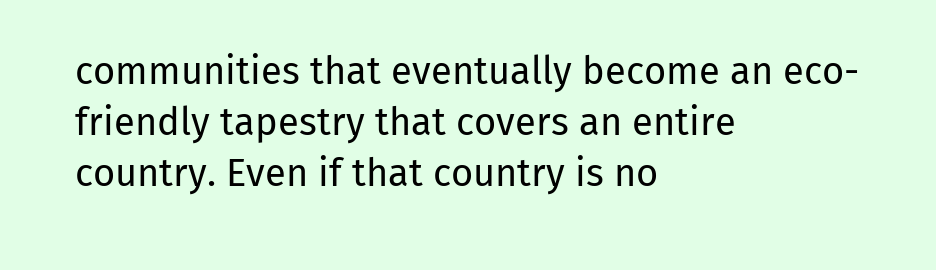communities that eventually become an eco-friendly tapestry that covers an entire country. Even if that country is no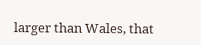larger than Wales, that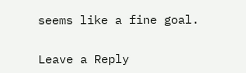seems like a fine goal.


Leave a Reply